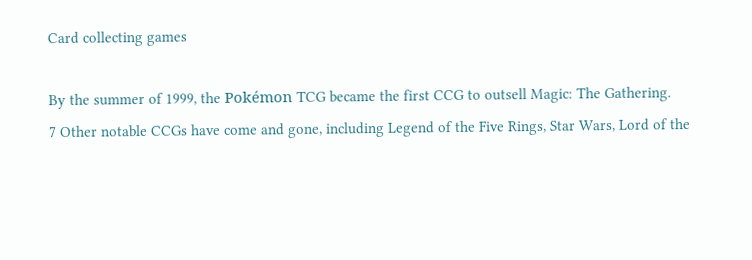Card collecting games

By the summer of 1999, the Pokémon TCG became the first CCG to outsell Magic: The Gathering.
7 Other notable CCGs have come and gone, including Legend of the Five Rings, Star Wars, Lord of the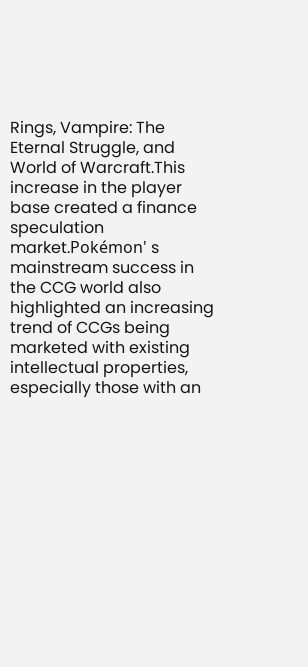Rings, Vampire: The Eternal Struggle, and World of Warcraft.This increase in the player base created a finance speculation market.Pokémon' s mainstream success in the CCG world also highlighted an increasing trend of CCGs being marketed with existing intellectual properties, especially those with an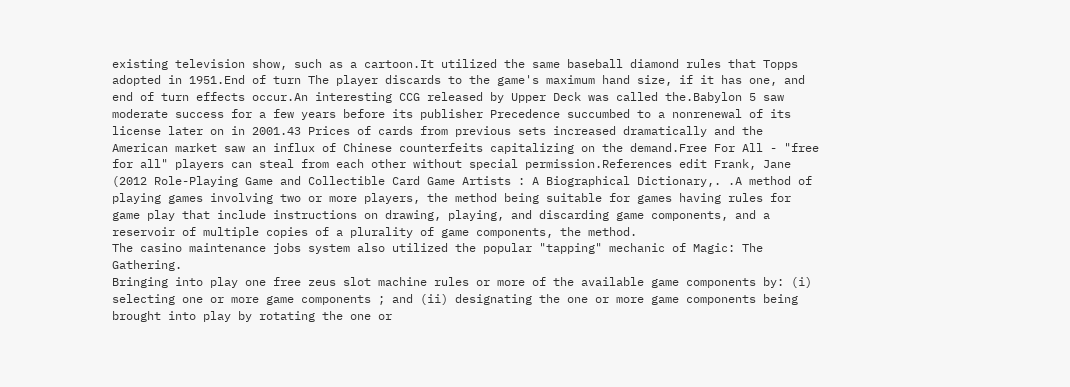existing television show, such as a cartoon.It utilized the same baseball diamond rules that Topps adopted in 1951.End of turn The player discards to the game's maximum hand size, if it has one, and end of turn effects occur.An interesting CCG released by Upper Deck was called the.Babylon 5 saw moderate success for a few years before its publisher Precedence succumbed to a nonrenewal of its license later on in 2001.43 Prices of cards from previous sets increased dramatically and the American market saw an influx of Chinese counterfeits capitalizing on the demand.Free For All - "free for all" players can steal from each other without special permission.References edit Frank, Jane (2012 Role-Playing Game and Collectible Card Game Artists : A Biographical Dictionary,. .A method of playing games involving two or more players, the method being suitable for games having rules for game play that include instructions on drawing, playing, and discarding game components, and a reservoir of multiple copies of a plurality of game components, the method.
The casino maintenance jobs system also utilized the popular "tapping" mechanic of Magic: The Gathering.
Bringing into play one free zeus slot machine rules or more of the available game components by: (i) selecting one or more game components ; and (ii) designating the one or more game components being brought into play by rotating the one or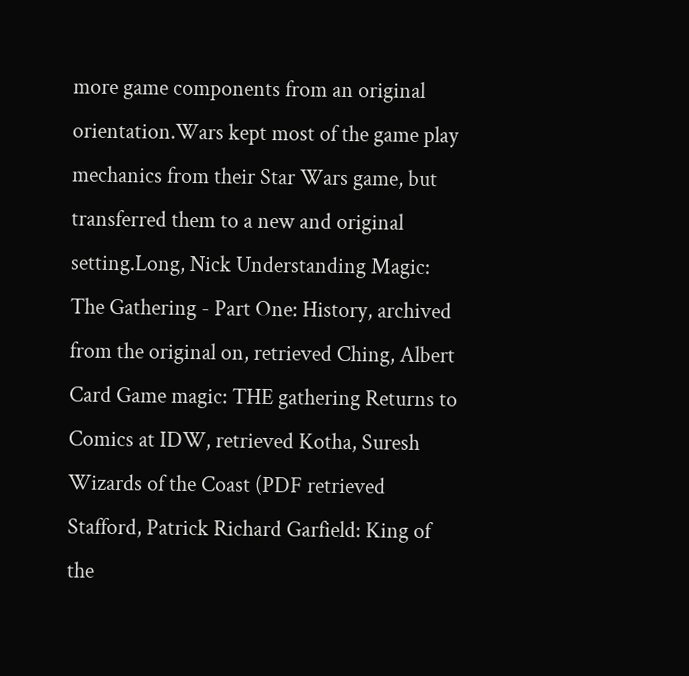more game components from an original orientation.Wars kept most of the game play mechanics from their Star Wars game, but transferred them to a new and original setting.Long, Nick Understanding Magic: The Gathering - Part One: History, archived from the original on, retrieved Ching, Albert Card Game magic: THE gathering Returns to Comics at IDW, retrieved Kotha, Suresh Wizards of the Coast (PDF retrieved Stafford, Patrick Richard Garfield: King of the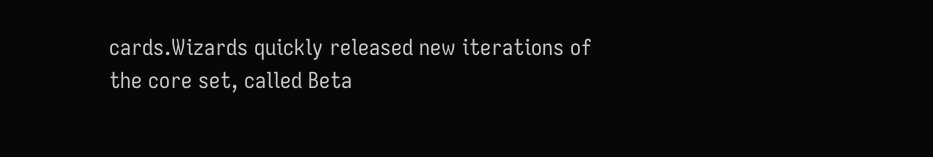cards.Wizards quickly released new iterations of the core set, called Beta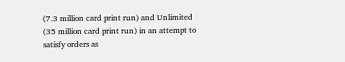(7.3 million card print run) and Unlimited (35 million card print run) in an attempt to satisfy orders as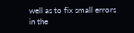well as to fix small errors in the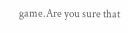game.Are you sure that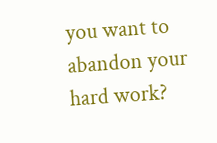you want to abandon your hard work?